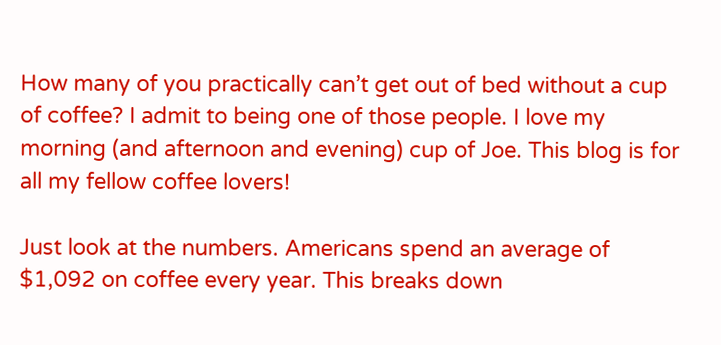How many of you practically can’t get out of bed without a cup of coffee? I admit to being one of those people. I love my morning (and afternoon and evening) cup of Joe. This blog is for all my fellow coffee lovers!

Just look at the numbers. Americans spend an average of $1,092 on coffee every year. This breaks down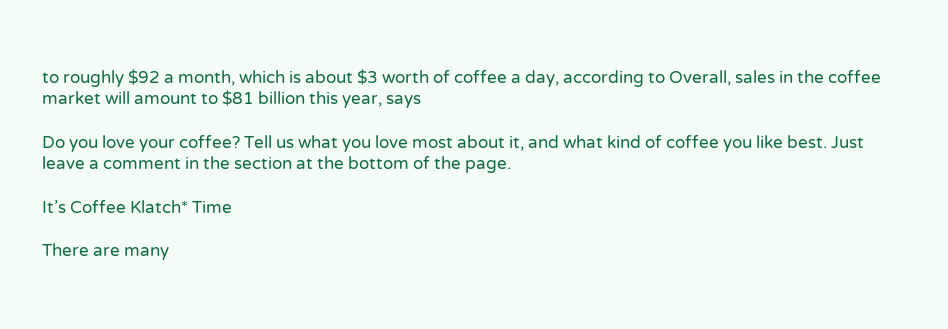to roughly $92 a month, which is about $3 worth of coffee a day, according to Overall, sales in the coffee market will amount to $81 billion this year, says

Do you love your coffee? Tell us what you love most about it, and what kind of coffee you like best. Just leave a comment in the section at the bottom of the page.

It’s Coffee Klatch* Time

There are many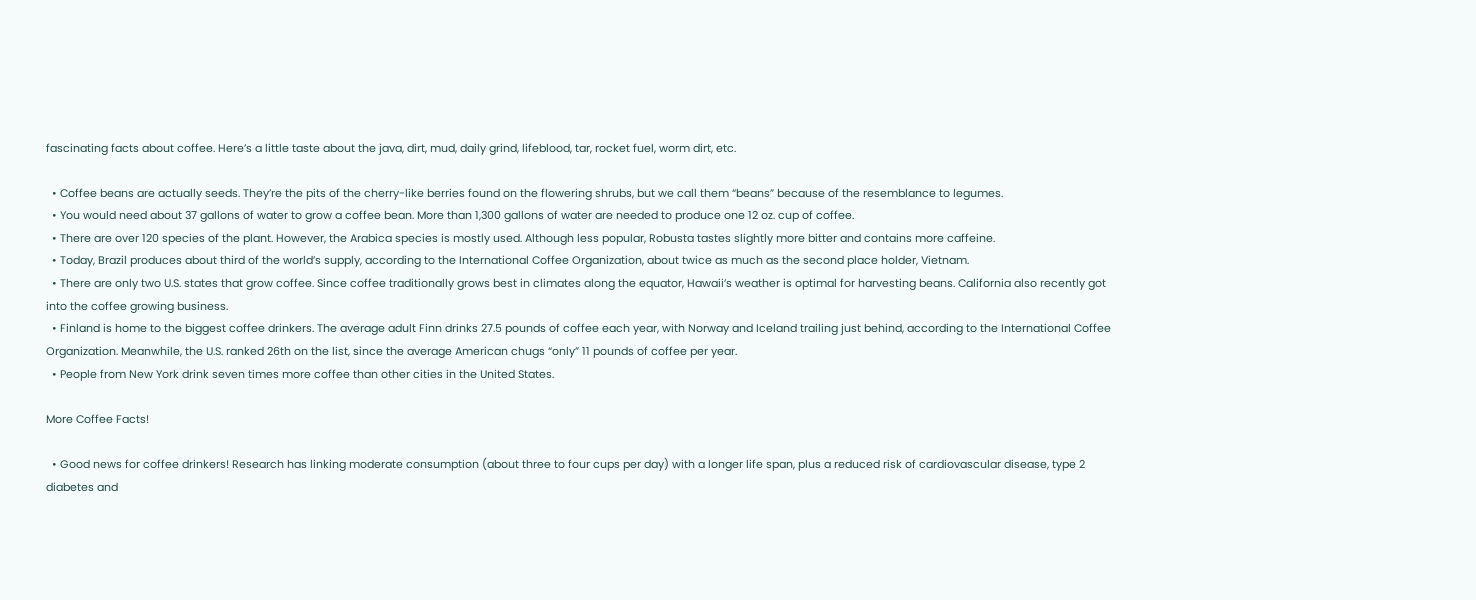fascinating facts about coffee. Here’s a little taste about the java, dirt, mud, daily grind, lifeblood, tar, rocket fuel, worm dirt, etc.

  • Coffee beans are actually seeds. They’re the pits of the cherry-like berries found on the flowering shrubs, but we call them “beans” because of the resemblance to legumes.
  • You would need about 37 gallons of water to grow a coffee bean. More than 1,300 gallons of water are needed to produce one 12 oz. cup of coffee.
  • There are over 120 species of the plant. However, the Arabica species is mostly used. Although less popular, Robusta tastes slightly more bitter and contains more caffeine.
  • Today, Brazil produces about third of the world’s supply, according to the International Coffee Organization, about twice as much as the second place holder, Vietnam.
  • There are only two U.S. states that grow coffee. Since coffee traditionally grows best in climates along the equator, Hawaii’s weather is optimal for harvesting beans. California also recently got into the coffee growing business.
  • Finland is home to the biggest coffee drinkers. The average adult Finn drinks 27.5 pounds of coffee each year, with Norway and Iceland trailing just behind, according to the International Coffee Organization. Meanwhile, the U.S. ranked 26th on the list, since the average American chugs “only” 11 pounds of coffee per year.
  • People from New York drink seven times more coffee than other cities in the United States.

More Coffee Facts!

  • Good news for coffee drinkers! Research has linking moderate consumption (about three to four cups per day) with a longer life span, plus a reduced risk of cardiovascular disease, type 2 diabetes and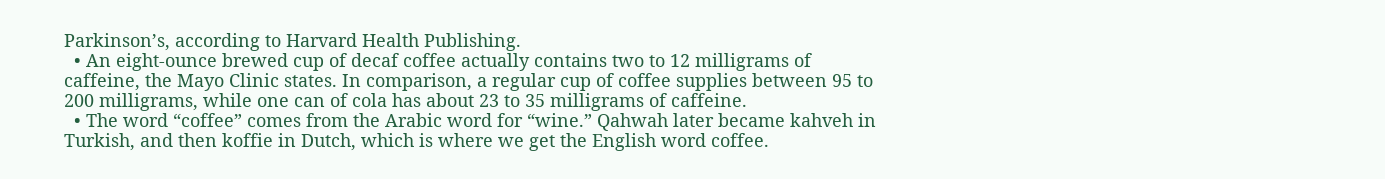Parkinson’s, according to Harvard Health Publishing.
  • An eight-ounce brewed cup of decaf coffee actually contains two to 12 milligrams of caffeine, the Mayo Clinic states. In comparison, a regular cup of coffee supplies between 95 to 200 milligrams, while one can of cola has about 23 to 35 milligrams of caffeine.
  • The word “coffee” comes from the Arabic word for “wine.” Qahwah later became kahveh in Turkish, and then koffie in Dutch, which is where we get the English word coffee.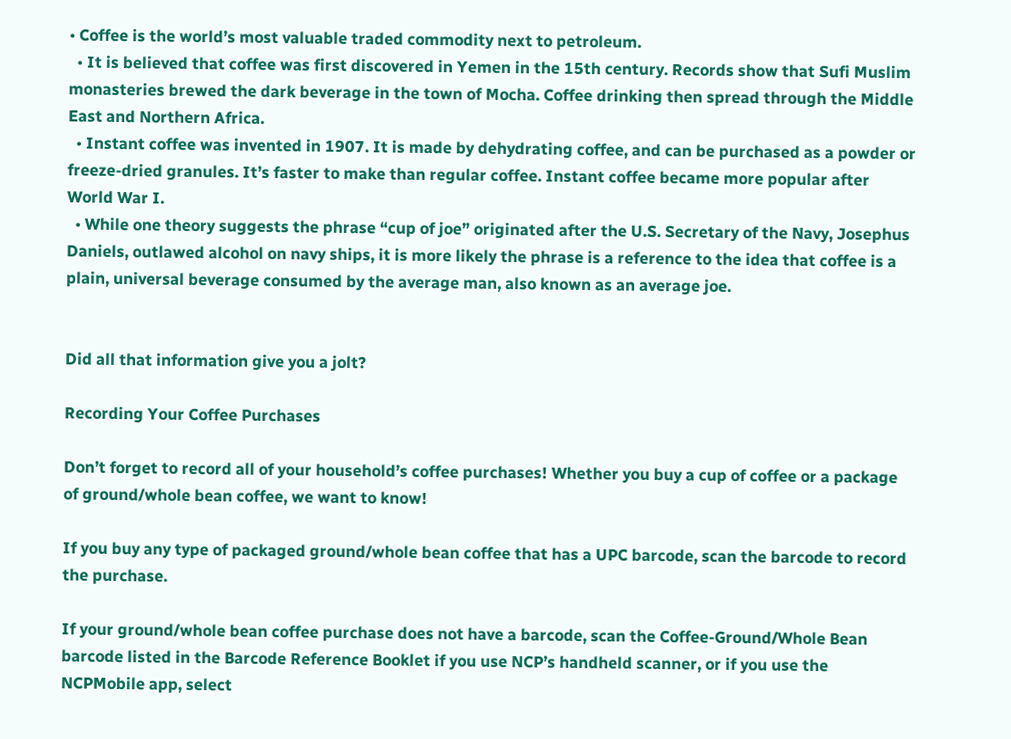• Coffee is the world’s most valuable traded commodity next to petroleum.
  • It is believed that coffee was first discovered in Yemen in the 15th century. Records show that Sufi Muslim monasteries brewed the dark beverage in the town of Mocha. Coffee drinking then spread through the Middle East and Northern Africa.
  • Instant coffee was invented in 1907. It is made by dehydrating coffee, and can be purchased as a powder or freeze-dried granules. It’s faster to make than regular coffee. Instant coffee became more popular after World War I.
  • While one theory suggests the phrase “cup of joe” originated after the U.S. Secretary of the Navy, Josephus Daniels, outlawed alcohol on navy ships, it is more likely the phrase is a reference to the idea that coffee is a plain, universal beverage consumed by the average man, also known as an average joe.


Did all that information give you a jolt?

Recording Your Coffee Purchases

Don’t forget to record all of your household’s coffee purchases! Whether you buy a cup of coffee or a package of ground/whole bean coffee, we want to know!

If you buy any type of packaged ground/whole bean coffee that has a UPC barcode, scan the barcode to record the purchase.

If your ground/whole bean coffee purchase does not have a barcode, scan the Coffee-Ground/Whole Bean barcode listed in the Barcode Reference Booklet if you use NCP’s handheld scanner, or if you use the NCPMobile app, select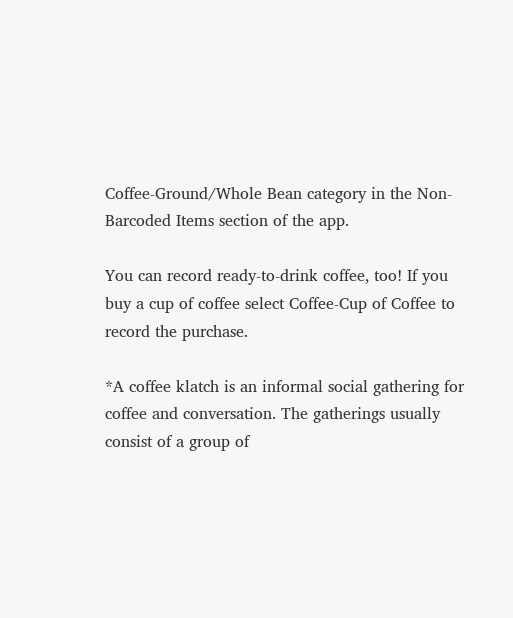Coffee-Ground/Whole Bean category in the Non-Barcoded Items section of the app.

You can record ready-to-drink coffee, too! If you buy a cup of coffee select Coffee-Cup of Coffee to record the purchase.

*A coffee klatch is an informal social gathering for coffee and conversation. The gatherings usually consist of a group of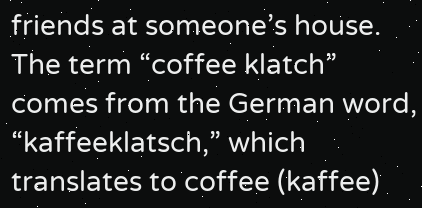friends at someone’s house. The term “coffee klatch” comes from the German word, “kaffeeklatsch,” which translates to coffee (kaffee)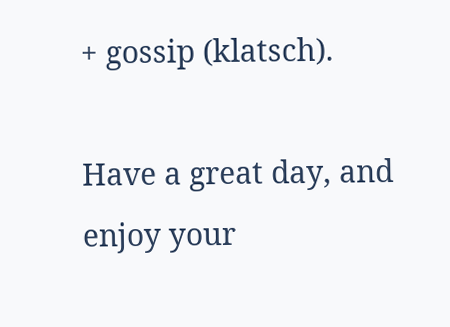+ gossip (klatsch).

Have a great day, and enjoy your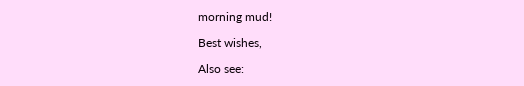morning mud!

Best wishes,

Also see: